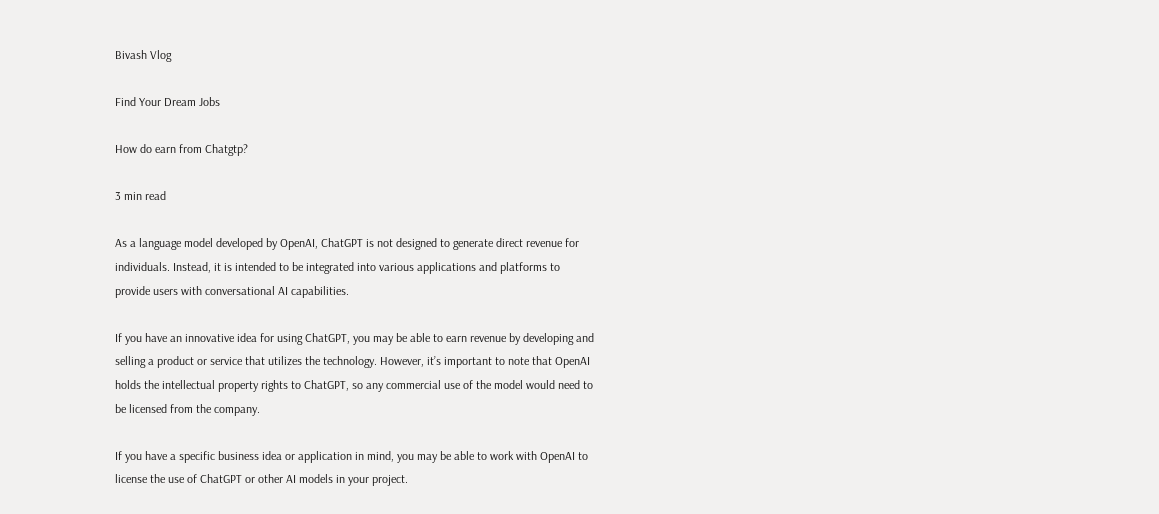Bivash Vlog

Find Your Dream Jobs

How do earn from Chatgtp?

3 min read

As a language model developed by OpenAI, ChatGPT is not designed to generate direct revenue for individuals. Instead, it is intended to be integrated into various applications and platforms to provide users with conversational AI capabilities.

If you have an innovative idea for using ChatGPT, you may be able to earn revenue by developing and selling a product or service that utilizes the technology. However, it’s important to note that OpenAI holds the intellectual property rights to ChatGPT, so any commercial use of the model would need to be licensed from the company.

If you have a specific business idea or application in mind, you may be able to work with OpenAI to license the use of ChatGPT or other AI models in your project.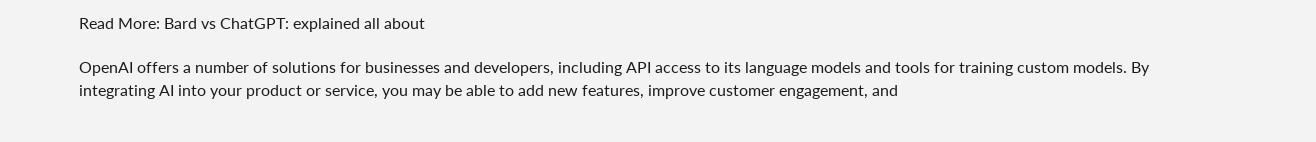Read More: Bard vs ChatGPT: explained all about

OpenAI offers a number of solutions for businesses and developers, including API access to its language models and tools for training custom models. By integrating AI into your product or service, you may be able to add new features, improve customer engagement, and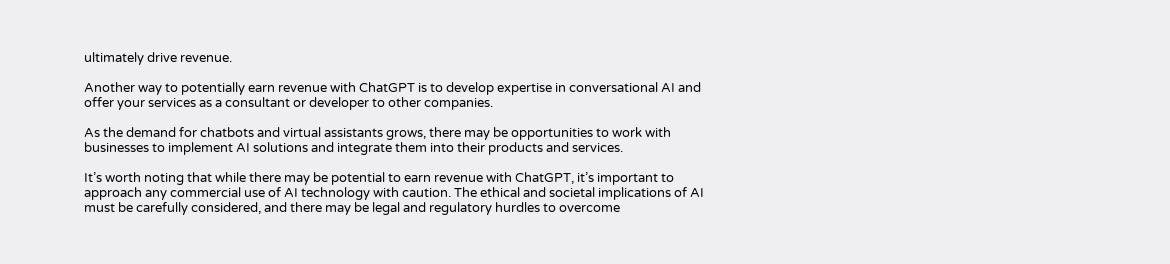ultimately drive revenue.

Another way to potentially earn revenue with ChatGPT is to develop expertise in conversational AI and offer your services as a consultant or developer to other companies.

As the demand for chatbots and virtual assistants grows, there may be opportunities to work with businesses to implement AI solutions and integrate them into their products and services.

It’s worth noting that while there may be potential to earn revenue with ChatGPT, it’s important to approach any commercial use of AI technology with caution. The ethical and societal implications of AI must be carefully considered, and there may be legal and regulatory hurdles to overcome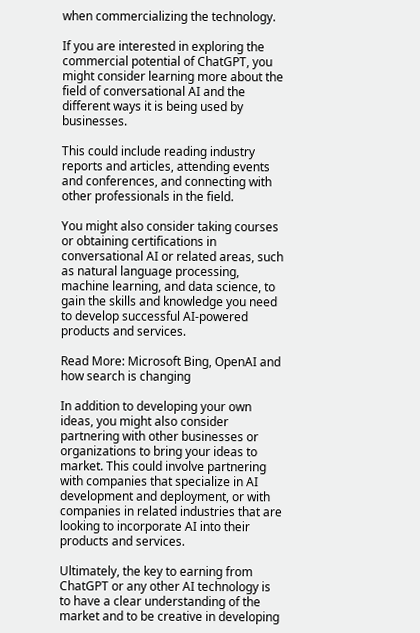when commercializing the technology.

If you are interested in exploring the commercial potential of ChatGPT, you might consider learning more about the field of conversational AI and the different ways it is being used by businesses.

This could include reading industry reports and articles, attending events and conferences, and connecting with other professionals in the field.

You might also consider taking courses or obtaining certifications in conversational AI or related areas, such as natural language processing, machine learning, and data science, to gain the skills and knowledge you need to develop successful AI-powered products and services.

Read More: Microsoft Bing, OpenAI and how search is changing

In addition to developing your own ideas, you might also consider partnering with other businesses or organizations to bring your ideas to market. This could involve partnering with companies that specialize in AI development and deployment, or with companies in related industries that are looking to incorporate AI into their products and services.

Ultimately, the key to earning from ChatGPT or any other AI technology is to have a clear understanding of the market and to be creative in developing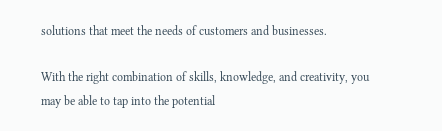solutions that meet the needs of customers and businesses.

With the right combination of skills, knowledge, and creativity, you may be able to tap into the potential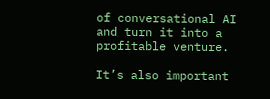of conversational AI and turn it into a profitable venture.

It’s also important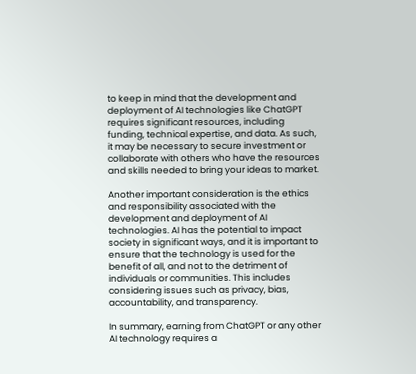to keep in mind that the development and deployment of AI technologies like ChatGPT requires significant resources, including funding, technical expertise, and data. As such, it may be necessary to secure investment or collaborate with others who have the resources and skills needed to bring your ideas to market.

Another important consideration is the ethics and responsibility associated with the development and deployment of AI technologies. AI has the potential to impact society in significant ways, and it is important to ensure that the technology is used for the benefit of all, and not to the detriment of individuals or communities. This includes considering issues such as privacy, bias, accountability, and transparency.

In summary, earning from ChatGPT or any other AI technology requires a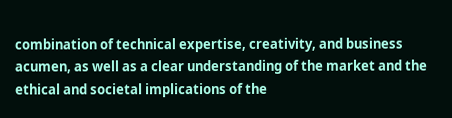combination of technical expertise, creativity, and business acumen, as well as a clear understanding of the market and the ethical and societal implications of the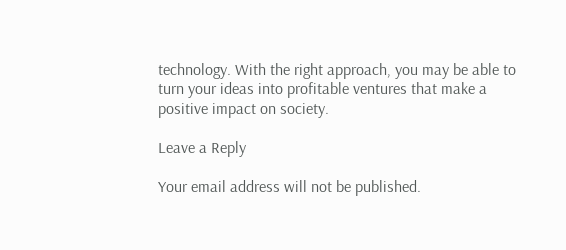technology. With the right approach, you may be able to turn your ideas into profitable ventures that make a positive impact on society.

Leave a Reply

Your email address will not be published.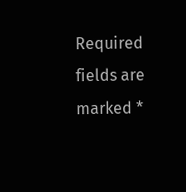Required fields are marked *